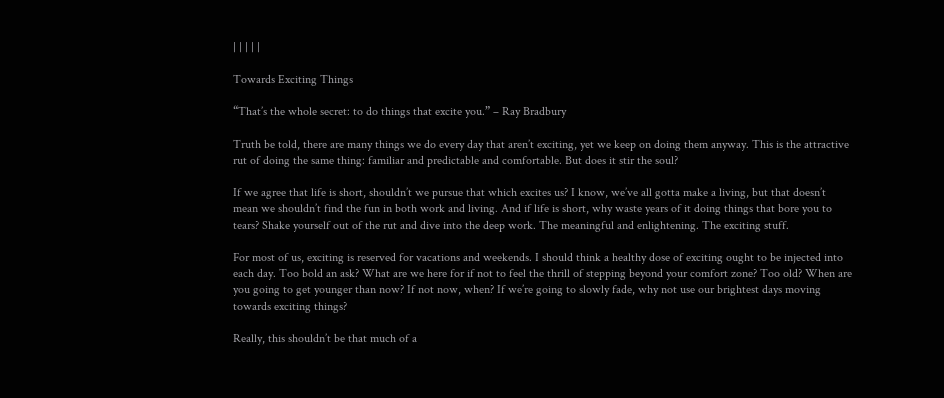| | | | |

Towards Exciting Things

“That’s the whole secret: to do things that excite you.” – Ray Bradbury

Truth be told, there are many things we do every day that aren’t exciting, yet we keep on doing them anyway. This is the attractive rut of doing the same thing: familiar and predictable and comfortable. But does it stir the soul?

If we agree that life is short, shouldn’t we pursue that which excites us? I know, we’ve all gotta make a living, but that doesn’t mean we shouldn’t find the fun in both work and living. And if life is short, why waste years of it doing things that bore you to tears? Shake yourself out of the rut and dive into the deep work. The meaningful and enlightening. The exciting stuff.

For most of us, exciting is reserved for vacations and weekends. I should think a healthy dose of exciting ought to be injected into each day. Too bold an ask? What are we here for if not to feel the thrill of stepping beyond your comfort zone? Too old? When are you going to get younger than now? If not now, when? If we’re going to slowly fade, why not use our brightest days moving towards exciting things?

Really, this shouldn’t be that much of a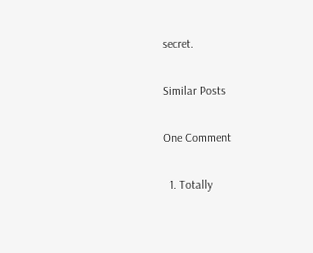secret.

Similar Posts

One Comment

  1. Totally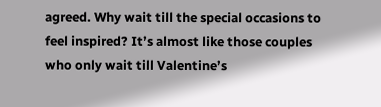agreed. Why wait till the special occasions to feel inspired? It’s almost like those couples who only wait till Valentine’s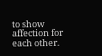to show affection for each other.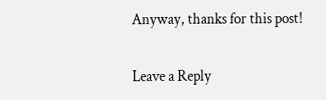Anyway, thanks for this post!

Leave a Reply